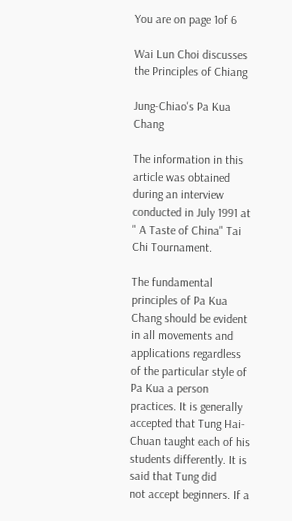You are on page 1of 6

Wai Lun Choi discusses the Principles of Chiang

Jung-Chiao's Pa Kua Chang

The information in this article was obtained during an interview conducted in July 1991 at
" A Taste of China" Tai Chi Tournament.

The fundamental principles of Pa Kua Chang should be evident in all movements and
applications regardless of the particular style of Pa Kua a person practices. It is generally
accepted that Tung Hai-Chuan taught each of his students differently. It is said that Tung did
not accept beginners. If a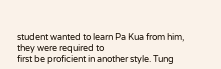student wanted to learn Pa Kua from him, they were required to
first be proficient in another style. Tung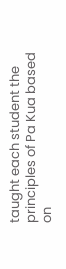taught each student the principles of Pa Kua based
on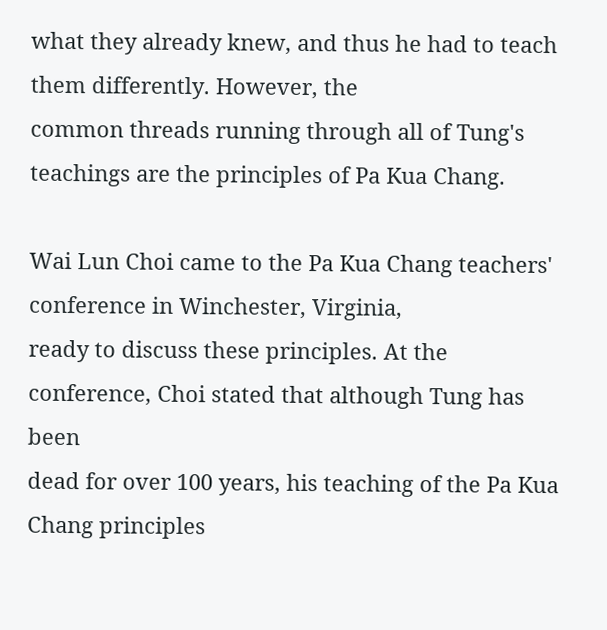what they already knew, and thus he had to teach them differently. However, the
common threads running through all of Tung's teachings are the principles of Pa Kua Chang.

Wai Lun Choi came to the Pa Kua Chang teachers' conference in Winchester, Virginia,
ready to discuss these principles. At the conference, Choi stated that although Tung has been
dead for over 100 years, his teaching of the Pa Kua Chang principles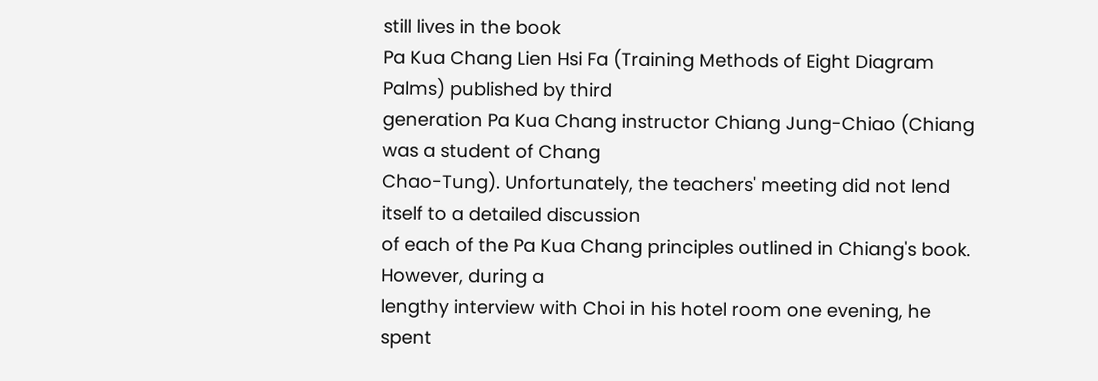still lives in the book
Pa Kua Chang Lien Hsi Fa (Training Methods of Eight Diagram Palms) published by third
generation Pa Kua Chang instructor Chiang Jung-Chiao (Chiang was a student of Chang
Chao-Tung). Unfortunately, the teachers' meeting did not lend itself to a detailed discussion
of each of the Pa Kua Chang principles outlined in Chiang's book. However, during a
lengthy interview with Choi in his hotel room one evening, he spent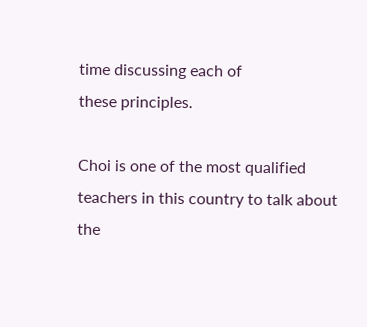time discussing each of
these principles.

Choi is one of the most qualified teachers in this country to talk about the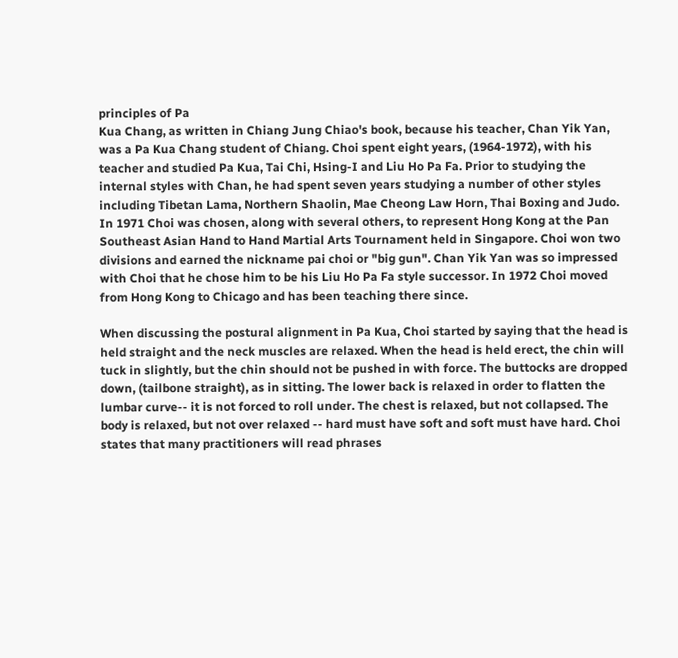principles of Pa
Kua Chang, as written in Chiang Jung Chiao's book, because his teacher, Chan Yik Yan,
was a Pa Kua Chang student of Chiang. Choi spent eight years, (1964-1972), with his
teacher and studied Pa Kua, Tai Chi, Hsing-I and Liu Ho Pa Fa. Prior to studying the
internal styles with Chan, he had spent seven years studying a number of other styles
including Tibetan Lama, Northern Shaolin, Mae Cheong Law Horn, Thai Boxing and Judo.
In 1971 Choi was chosen, along with several others, to represent Hong Kong at the Pan
Southeast Asian Hand to Hand Martial Arts Tournament held in Singapore. Choi won two
divisions and earned the nickname pai choi or "big gun". Chan Yik Yan was so impressed
with Choi that he chose him to be his Liu Ho Pa Fa style successor. In 1972 Choi moved
from Hong Kong to Chicago and has been teaching there since.

When discussing the postural alignment in Pa Kua, Choi started by saying that the head is
held straight and the neck muscles are relaxed. When the head is held erect, the chin will
tuck in slightly, but the chin should not be pushed in with force. The buttocks are dropped
down, (tailbone straight), as in sitting. The lower back is relaxed in order to flatten the
lumbar curve-- it is not forced to roll under. The chest is relaxed, but not collapsed. The
body is relaxed, but not over relaxed -- hard must have soft and soft must have hard. Choi
states that many practitioners will read phrases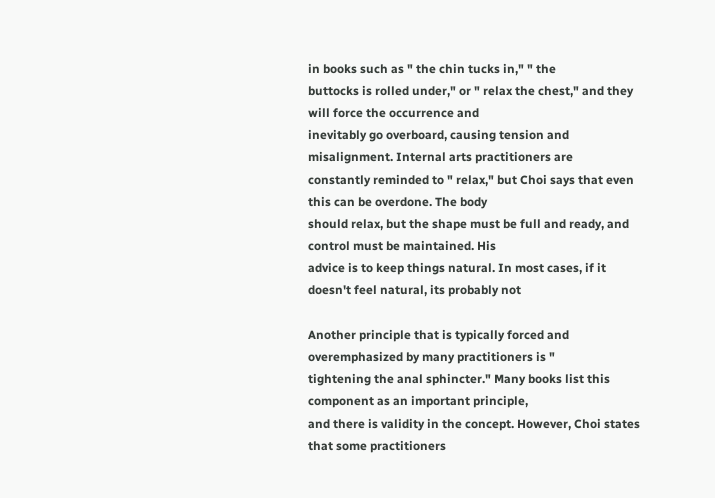in books such as " the chin tucks in," " the
buttocks is rolled under," or " relax the chest," and they will force the occurrence and
inevitably go overboard, causing tension and misalignment. Internal arts practitioners are
constantly reminded to " relax," but Choi says that even this can be overdone. The body
should relax, but the shape must be full and ready, and control must be maintained. His
advice is to keep things natural. In most cases, if it doesn't feel natural, its probably not

Another principle that is typically forced and overemphasized by many practitioners is "
tightening the anal sphincter." Many books list this component as an important principle,
and there is validity in the concept. However, Choi states that some practitioners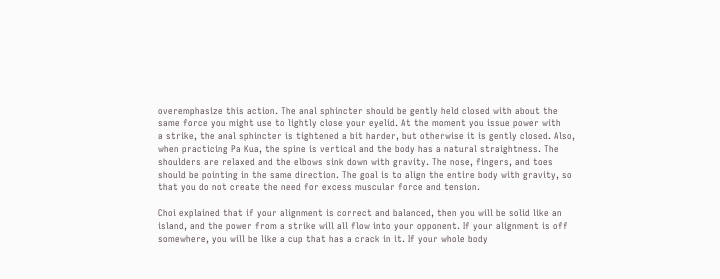overemphasize this action. The anal sphincter should be gently held closed with about the
same force you might use to lightly close your eyelid. At the moment you issue power with
a strike, the anal sphincter is tightened a bit harder, but otherwise it is gently closed. Also,
when practicing Pa Kua, the spine is vertical and the body has a natural straightness. The
shoulders are relaxed and the elbows sink down with gravity. The nose, fingers, and toes
should be pointing in the same direction. The goal is to align the entire body with gravity, so
that you do not create the need for excess muscular force and tension.

Choi explained that if your alignment is correct and balanced, then you will be solid like an
island, and the power from a strike will all flow into your opponent. If your alignment is off
somewhere, you will be like a cup that has a crack in it. If your whole body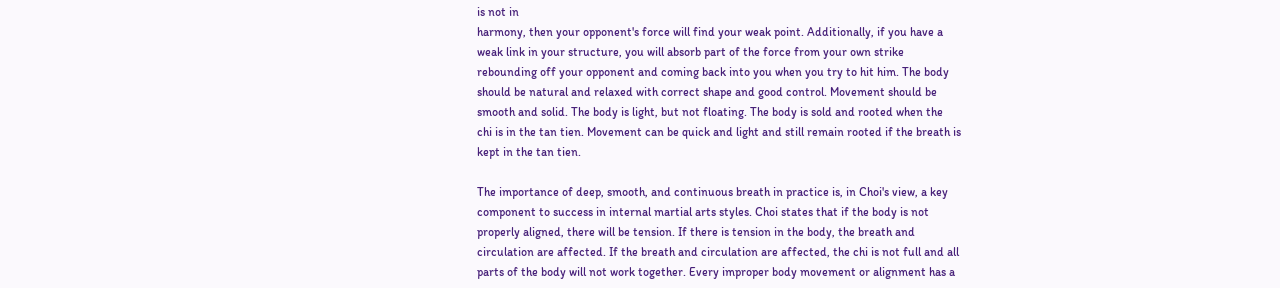is not in
harmony, then your opponent's force will find your weak point. Additionally, if you have a
weak link in your structure, you will absorb part of the force from your own strike
rebounding off your opponent and coming back into you when you try to hit him. The body
should be natural and relaxed with correct shape and good control. Movement should be
smooth and solid. The body is light, but not floating. The body is sold and rooted when the
chi is in the tan tien. Movement can be quick and light and still remain rooted if the breath is
kept in the tan tien.

The importance of deep, smooth, and continuous breath in practice is, in Choi's view, a key
component to success in internal martial arts styles. Choi states that if the body is not
properly aligned, there will be tension. If there is tension in the body, the breath and
circulation are affected. If the breath and circulation are affected, the chi is not full and all
parts of the body will not work together. Every improper body movement or alignment has a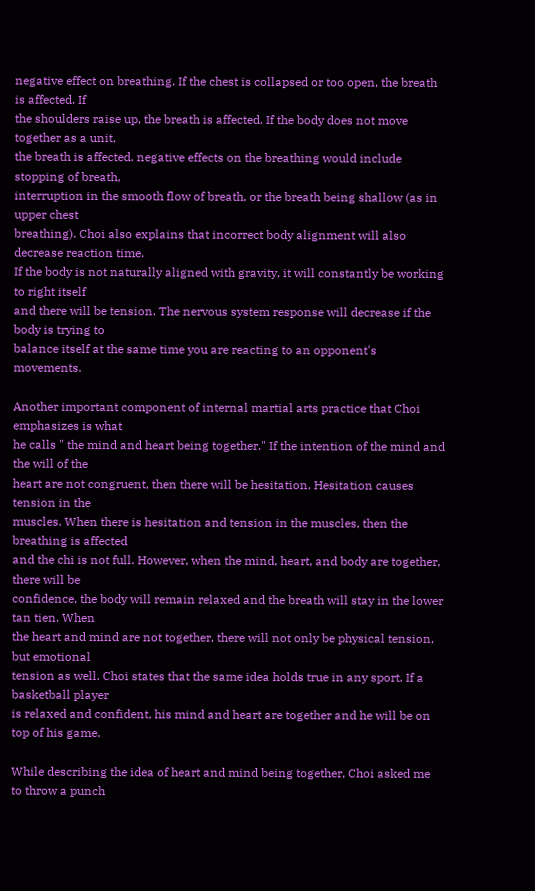negative effect on breathing. If the chest is collapsed or too open, the breath is affected. If
the shoulders raise up, the breath is affected. If the body does not move together as a unit,
the breath is affected. negative effects on the breathing would include stopping of breath,
interruption in the smooth flow of breath, or the breath being shallow (as in upper chest
breathing). Choi also explains that incorrect body alignment will also decrease reaction time.
If the body is not naturally aligned with gravity, it will constantly be working to right itself
and there will be tension. The nervous system response will decrease if the body is trying to
balance itself at the same time you are reacting to an opponent's movements.

Another important component of internal martial arts practice that Choi emphasizes is what
he calls " the mind and heart being together." If the intention of the mind and the will of the
heart are not congruent, then there will be hesitation. Hesitation causes tension in the
muscles. When there is hesitation and tension in the muscles, then the breathing is affected
and the chi is not full. However, when the mind, heart, and body are together, there will be
confidence, the body will remain relaxed and the breath will stay in the lower tan tien. When
the heart and mind are not together, there will not only be physical tension, but emotional
tension as well. Choi states that the same idea holds true in any sport. If a basketball player
is relaxed and confident, his mind and heart are together and he will be on top of his game.

While describing the idea of heart and mind being together, Choi asked me to throw a punch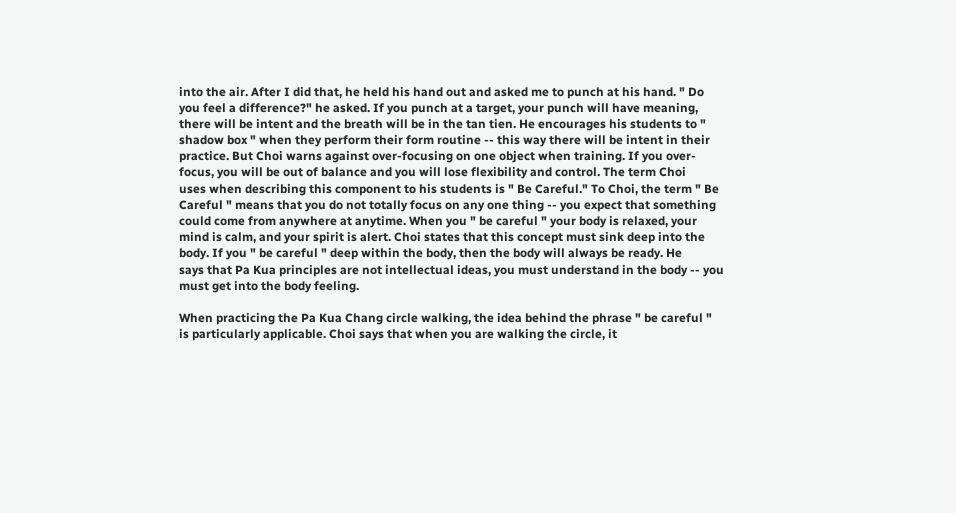into the air. After I did that, he held his hand out and asked me to punch at his hand. " Do
you feel a difference?" he asked. If you punch at a target, your punch will have meaning,
there will be intent and the breath will be in the tan tien. He encourages his students to "
shadow box " when they perform their form routine -- this way there will be intent in their
practice. But Choi warns against over-focusing on one object when training. If you over-
focus, you will be out of balance and you will lose flexibility and control. The term Choi
uses when describing this component to his students is " Be Careful." To Choi, the term " Be
Careful " means that you do not totally focus on any one thing -- you expect that something
could come from anywhere at anytime. When you " be careful " your body is relaxed, your
mind is calm, and your spirit is alert. Choi states that this concept must sink deep into the
body. If you " be careful " deep within the body, then the body will always be ready. He
says that Pa Kua principles are not intellectual ideas, you must understand in the body -- you
must get into the body feeling.

When practicing the Pa Kua Chang circle walking, the idea behind the phrase " be careful "
is particularly applicable. Choi says that when you are walking the circle, it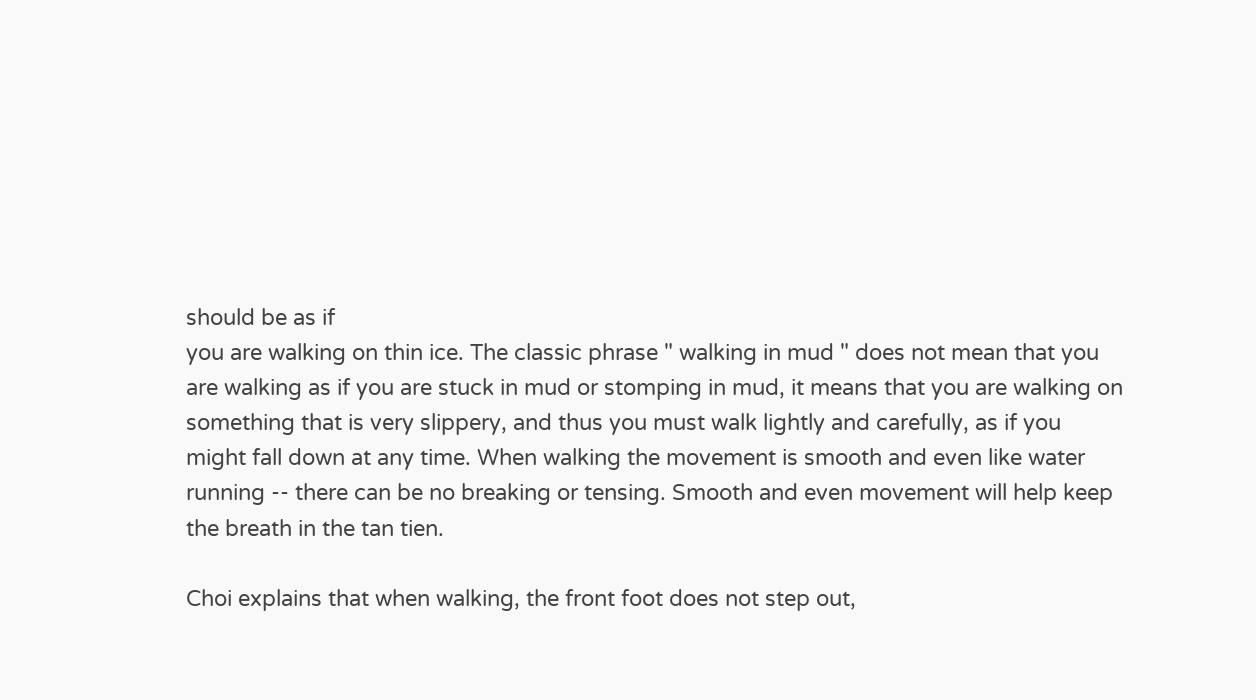should be as if
you are walking on thin ice. The classic phrase " walking in mud " does not mean that you
are walking as if you are stuck in mud or stomping in mud, it means that you are walking on
something that is very slippery, and thus you must walk lightly and carefully, as if you
might fall down at any time. When walking the movement is smooth and even like water
running -- there can be no breaking or tensing. Smooth and even movement will help keep
the breath in the tan tien.

Choi explains that when walking, the front foot does not step out,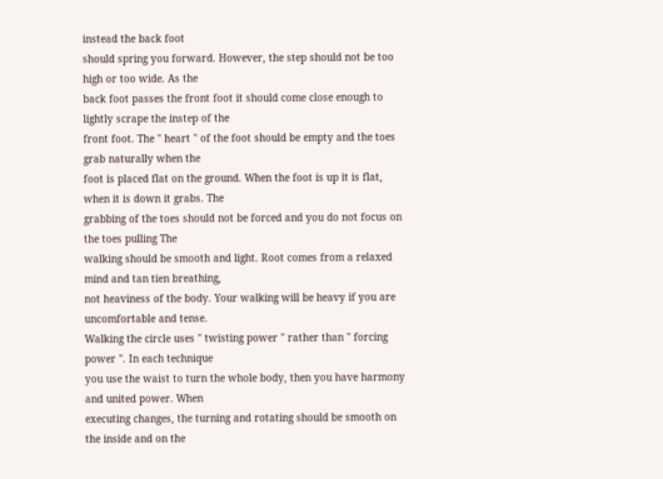instead the back foot
should spring you forward. However, the step should not be too high or too wide. As the
back foot passes the front foot it should come close enough to lightly scrape the instep of the
front foot. The " heart " of the foot should be empty and the toes grab naturally when the
foot is placed flat on the ground. When the foot is up it is flat, when it is down it grabs. The
grabbing of the toes should not be forced and you do not focus on the toes pulling The
walking should be smooth and light. Root comes from a relaxed mind and tan tien breathing,
not heaviness of the body. Your walking will be heavy if you are uncomfortable and tense.
Walking the circle uses " twisting power " rather than " forcing power ". In each technique
you use the waist to turn the whole body, then you have harmony and united power. When
executing changes, the turning and rotating should be smooth on the inside and on the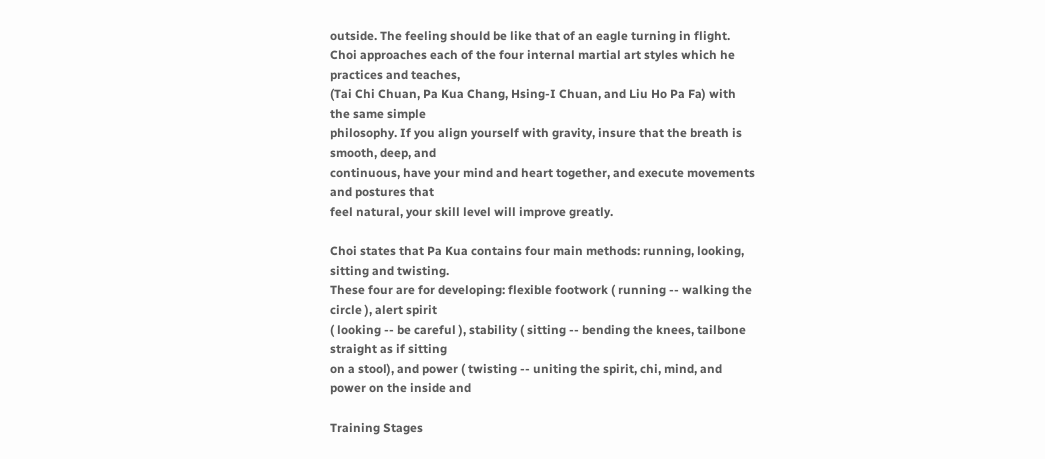outside. The feeling should be like that of an eagle turning in flight.
Choi approaches each of the four internal martial art styles which he practices and teaches,
(Tai Chi Chuan, Pa Kua Chang, Hsing-I Chuan, and Liu Ho Pa Fa) with the same simple
philosophy. If you align yourself with gravity, insure that the breath is smooth, deep, and
continuous, have your mind and heart together, and execute movements and postures that
feel natural, your skill level will improve greatly.

Choi states that Pa Kua contains four main methods: running, looking, sitting and twisting.
These four are for developing: flexible footwork ( running -- walking the circle ), alert spirit
( looking -- be careful ), stability ( sitting -- bending the knees, tailbone straight as if sitting
on a stool), and power ( twisting -- uniting the spirit, chi, mind, and power on the inside and

Training Stages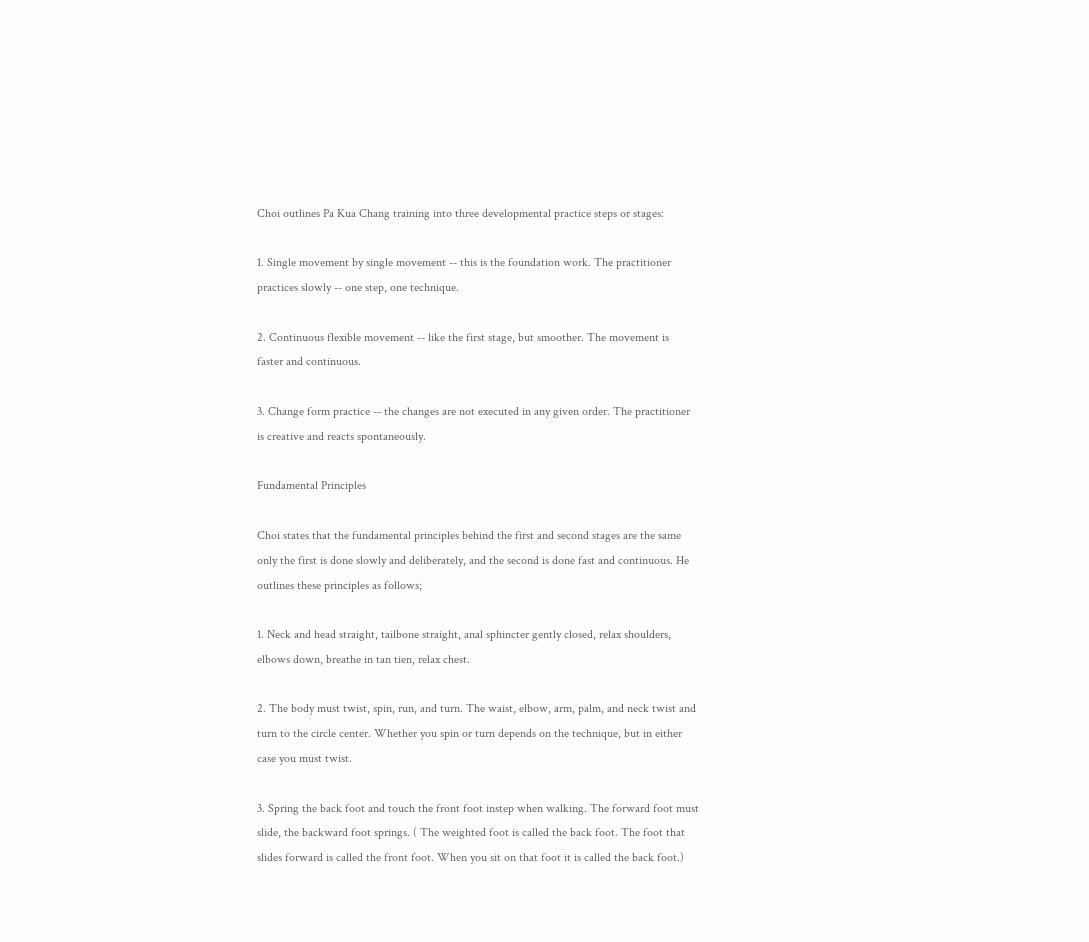Choi outlines Pa Kua Chang training into three developmental practice steps or stages:

1. Single movement by single movement -- this is the foundation work. The practitioner
practices slowly -- one step, one technique.

2. Continuous flexible movement -- like the first stage, but smoother. The movement is
faster and continuous.

3. Change form practice -- the changes are not executed in any given order. The practitioner
is creative and reacts spontaneously.

Fundamental Principles

Choi states that the fundamental principles behind the first and second stages are the same
only the first is done slowly and deliberately, and the second is done fast and continuous. He
outlines these principles as follows;

1. Neck and head straight, tailbone straight, anal sphincter gently closed, relax shoulders,
elbows down, breathe in tan tien, relax chest.

2. The body must twist, spin, run, and turn. The waist, elbow, arm, palm, and neck twist and
turn to the circle center. Whether you spin or turn depends on the technique, but in either
case you must twist.

3. Spring the back foot and touch the front foot instep when walking. The forward foot must
slide, the backward foot springs. ( The weighted foot is called the back foot. The foot that
slides forward is called the front foot. When you sit on that foot it is called the back foot.)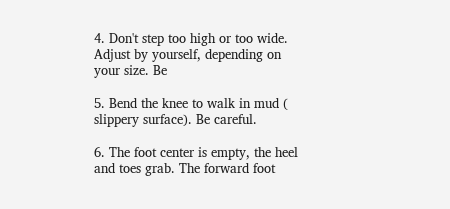4. Don't step too high or too wide. Adjust by yourself, depending on your size. Be

5. Bend the knee to walk in mud ( slippery surface). Be careful.

6. The foot center is empty, the heel and toes grab. The forward foot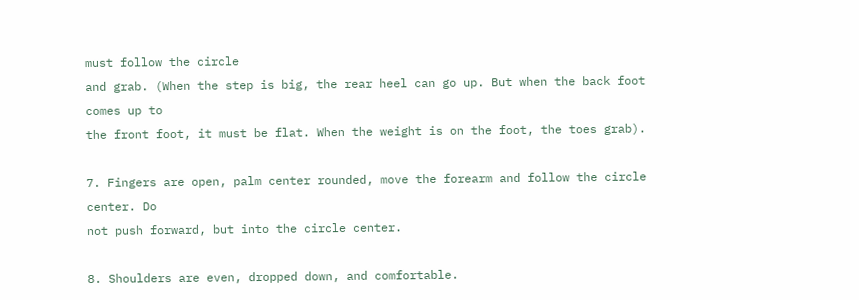must follow the circle
and grab. (When the step is big, the rear heel can go up. But when the back foot comes up to
the front foot, it must be flat. When the weight is on the foot, the toes grab).

7. Fingers are open, palm center rounded, move the forearm and follow the circle center. Do
not push forward, but into the circle center.

8. Shoulders are even, dropped down, and comfortable.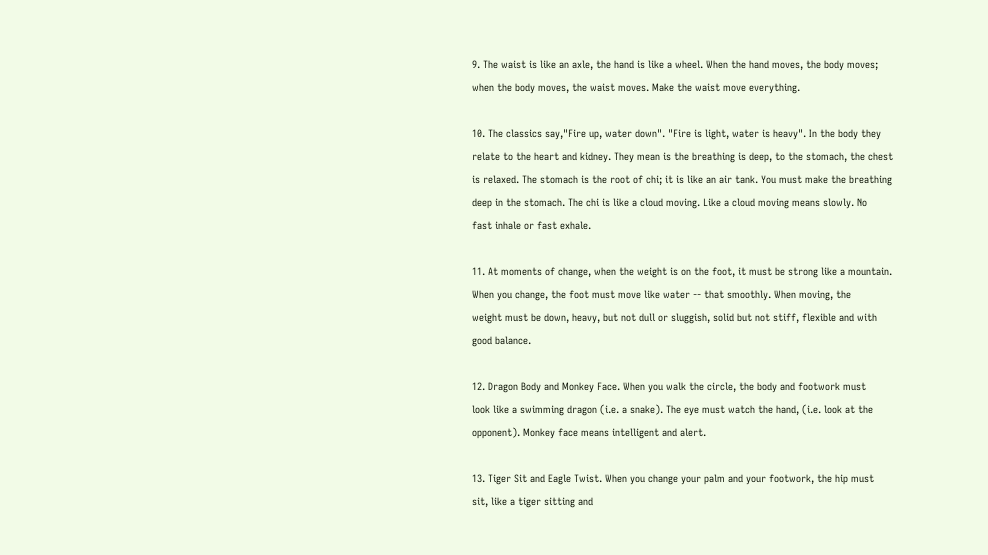9. The waist is like an axle, the hand is like a wheel. When the hand moves, the body moves;
when the body moves, the waist moves. Make the waist move everything.

10. The classics say,"Fire up, water down". "Fire is light, water is heavy". In the body they
relate to the heart and kidney. They mean is the breathing is deep, to the stomach, the chest
is relaxed. The stomach is the root of chi; it is like an air tank. You must make the breathing
deep in the stomach. The chi is like a cloud moving. Like a cloud moving means slowly. No
fast inhale or fast exhale.

11. At moments of change, when the weight is on the foot, it must be strong like a mountain.
When you change, the foot must move like water -- that smoothly. When moving, the
weight must be down, heavy, but not dull or sluggish, solid but not stiff, flexible and with
good balance.

12. Dragon Body and Monkey Face. When you walk the circle, the body and footwork must
look like a swimming dragon (i.e. a snake). The eye must watch the hand, (i.e. look at the
opponent). Monkey face means intelligent and alert.

13. Tiger Sit and Eagle Twist. When you change your palm and your footwork, the hip must
sit, like a tiger sitting and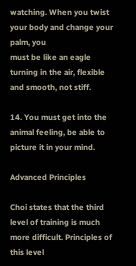watching. When you twist your body and change your palm, you
must be like an eagle turning in the air, flexible and smooth, not stiff.

14. You must get into the animal feeling, be able to picture it in your mind.

Advanced Principles

Choi states that the third level of training is much more difficult. Principles of this level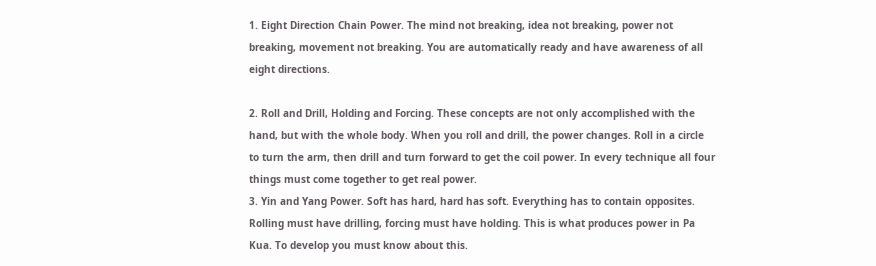1. Eight Direction Chain Power. The mind not breaking, idea not breaking, power not
breaking, movement not breaking. You are automatically ready and have awareness of all
eight directions.

2. Roll and Drill, Holding and Forcing. These concepts are not only accomplished with the
hand, but with the whole body. When you roll and drill, the power changes. Roll in a circle
to turn the arm, then drill and turn forward to get the coil power. In every technique all four
things must come together to get real power.
3. Yin and Yang Power. Soft has hard, hard has soft. Everything has to contain opposites.
Rolling must have drilling, forcing must have holding. This is what produces power in Pa
Kua. To develop you must know about this.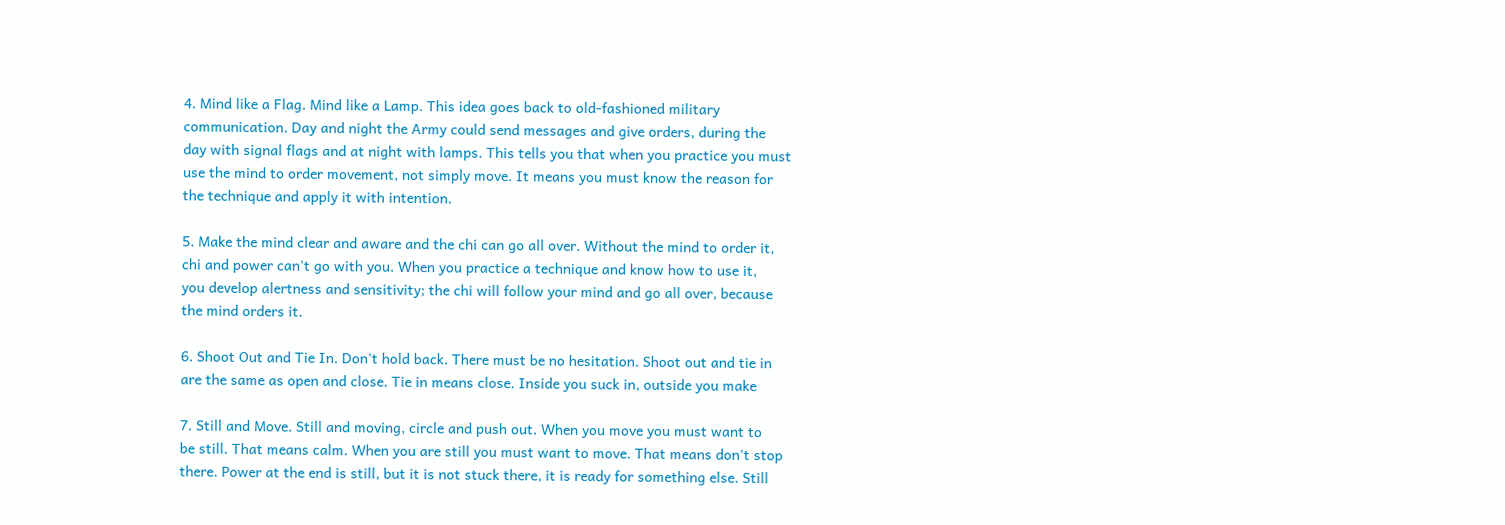4. Mind like a Flag. Mind like a Lamp. This idea goes back to old-fashioned military
communication. Day and night the Army could send messages and give orders, during the
day with signal flags and at night with lamps. This tells you that when you practice you must
use the mind to order movement, not simply move. It means you must know the reason for
the technique and apply it with intention.

5. Make the mind clear and aware and the chi can go all over. Without the mind to order it,
chi and power can't go with you. When you practice a technique and know how to use it,
you develop alertness and sensitivity; the chi will follow your mind and go all over, because
the mind orders it.

6. Shoot Out and Tie In. Don't hold back. There must be no hesitation. Shoot out and tie in
are the same as open and close. Tie in means close. Inside you suck in, outside you make

7. Still and Move. Still and moving, circle and push out. When you move you must want to
be still. That means calm. When you are still you must want to move. That means don't stop
there. Power at the end is still, but it is not stuck there, it is ready for something else. Still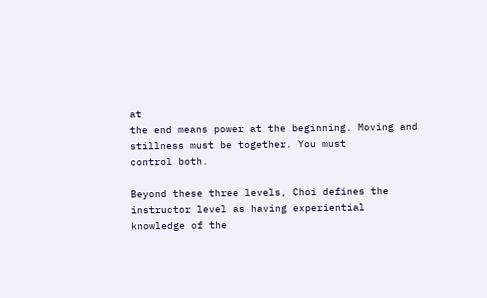at
the end means power at the beginning. Moving and stillness must be together. You must
control both.

Beyond these three levels, Choi defines the instructor level as having experiential
knowledge of the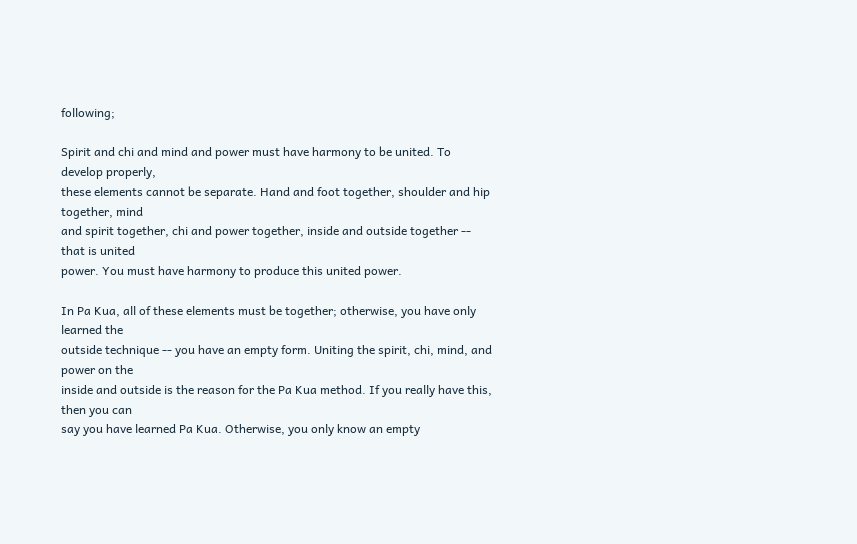following;

Spirit and chi and mind and power must have harmony to be united. To develop properly,
these elements cannot be separate. Hand and foot together, shoulder and hip together, mind
and spirit together, chi and power together, inside and outside together -- that is united
power. You must have harmony to produce this united power.

In Pa Kua, all of these elements must be together; otherwise, you have only learned the
outside technique -- you have an empty form. Uniting the spirit, chi, mind, and power on the
inside and outside is the reason for the Pa Kua method. If you really have this, then you can
say you have learned Pa Kua. Otherwise, you only know an empty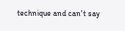technique and can't say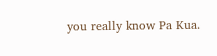you really know Pa Kua.